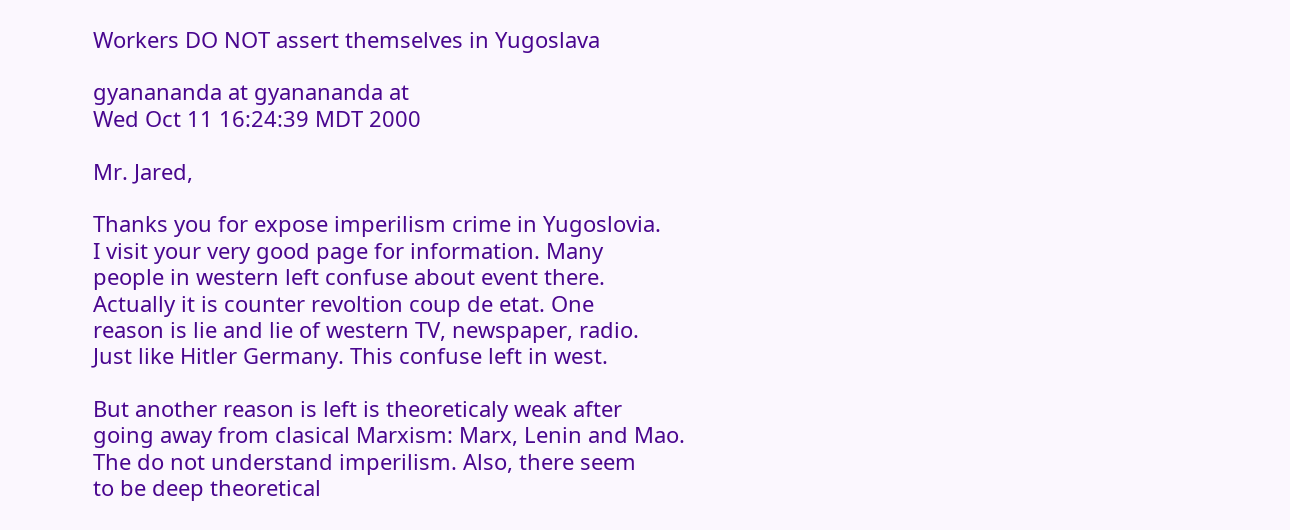Workers DO NOT assert themselves in Yugoslava

gyanananda at gyanananda at
Wed Oct 11 16:24:39 MDT 2000

Mr. Jared,

Thanks you for expose imperilism crime in Yugoslovia.
I visit your very good page for information. Many
people in western left confuse about event there.
Actually it is counter revoltion coup de etat. One
reason is lie and lie of western TV, newspaper, radio.
Just like Hitler Germany. This confuse left in west.

But another reason is left is theoreticaly weak after
going away from clasical Marxism: Marx, Lenin and Mao.
The do not understand imperilism. Also, there seem
to be deep theoretical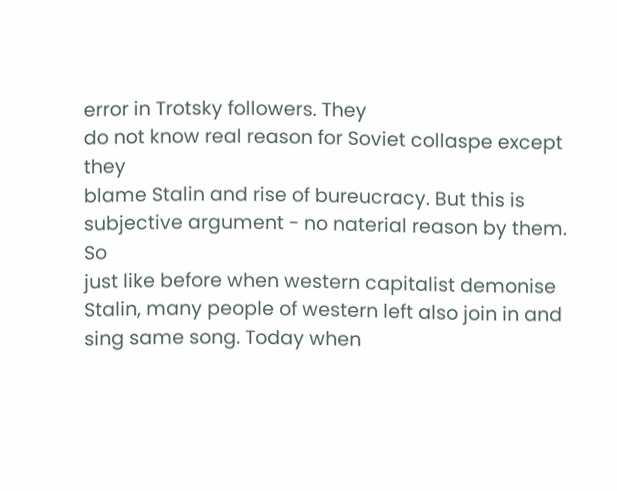error in Trotsky followers. They
do not know real reason for Soviet collaspe except they
blame Stalin and rise of bureucracy. But this is
subjective argument - no naterial reason by them. So
just like before when western capitalist demonise
Stalin, many people of western left also join in and
sing same song. Today when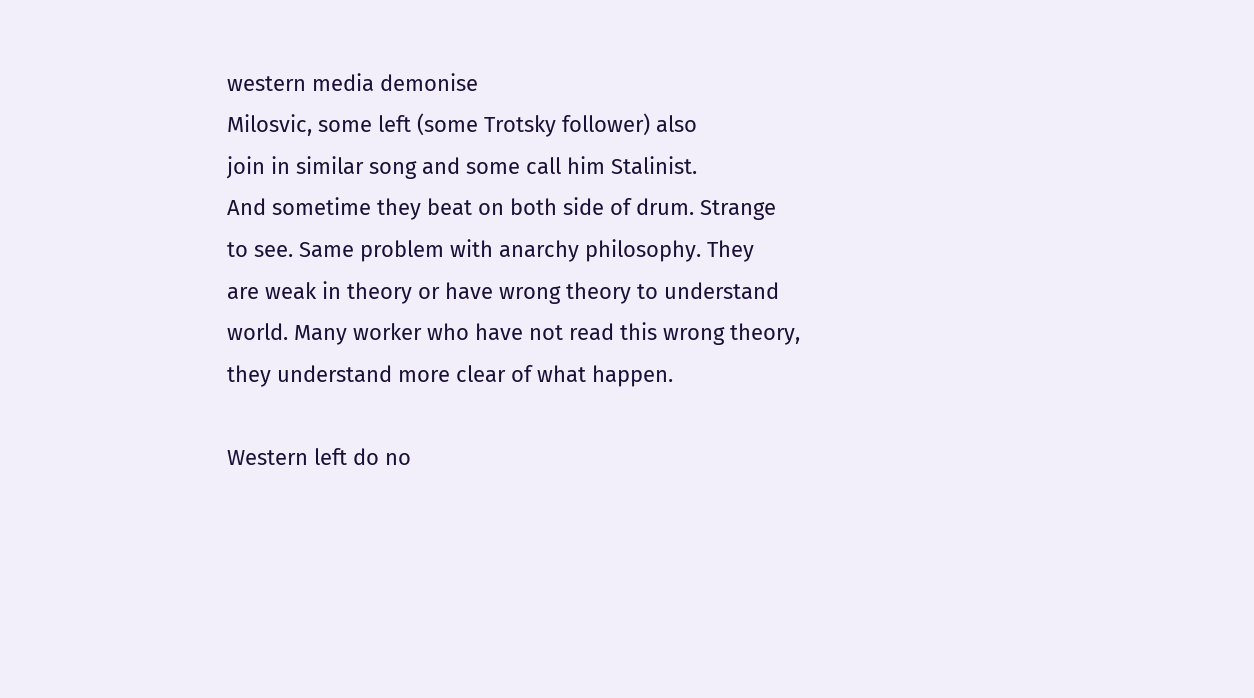western media demonise
Milosvic, some left (some Trotsky follower) also
join in similar song and some call him Stalinist.
And sometime they beat on both side of drum. Strange
to see. Same problem with anarchy philosophy. They
are weak in theory or have wrong theory to understand
world. Many worker who have not read this wrong theory,
they understand more clear of what happen.

Western left do no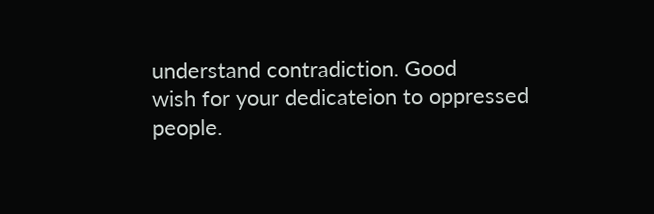understand contradiction. Good
wish for your dedicateion to oppressed people.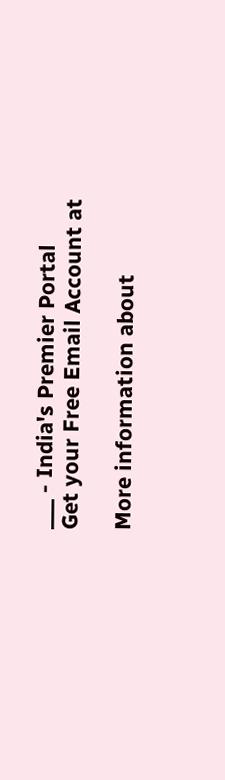___ - India's Premier Portal
Get your Free Email Account at

More information about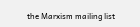the Marxism mailing list